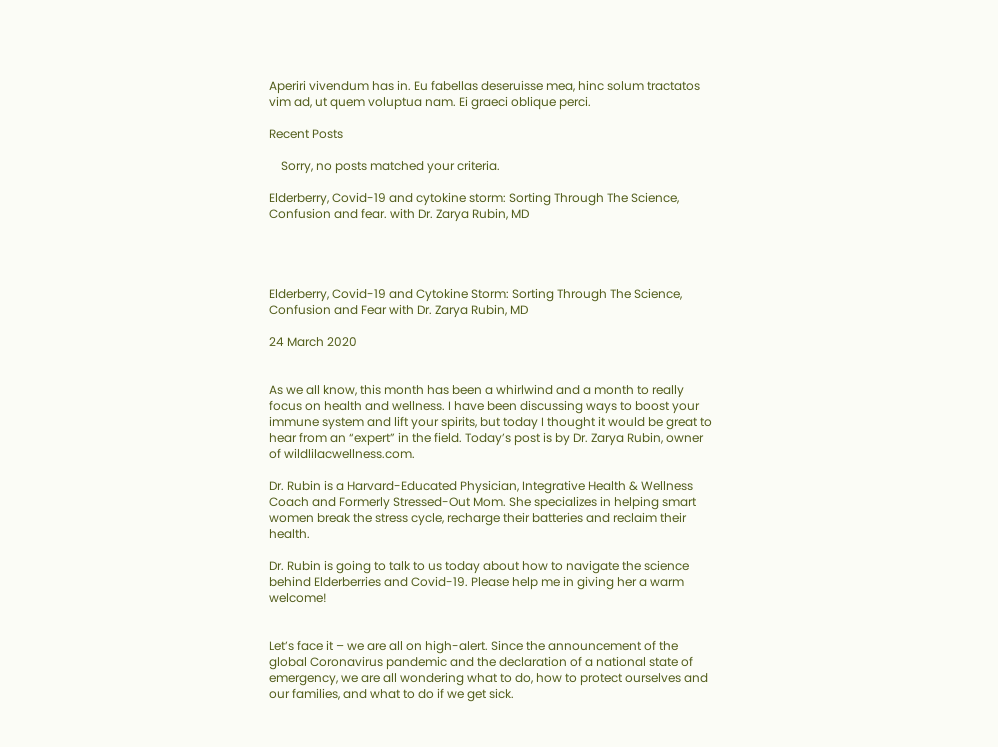Aperiri vivendum has in. Eu fabellas deseruisse mea, hinc solum tractatos vim ad, ut quem voluptua nam. Ei graeci oblique perci.

Recent Posts

    Sorry, no posts matched your criteria.

Elderberry, Covid-19 and cytokine storm: Sorting Through The Science, Confusion and fear. with Dr. Zarya Rubin, MD




Elderberry, Covid-19 and Cytokine Storm: Sorting Through The Science, Confusion and Fear with Dr. Zarya Rubin, MD

24 March 2020


As we all know, this month has been a whirlwind and a month to really focus on health and wellness. I have been discussing ways to boost your immune system and lift your spirits, but today I thought it would be great to hear from an “expert” in the field. Today’s post is by Dr. Zarya Rubin, owner of wildlilacwellness.com.

Dr. Rubin is a Harvard-Educated Physician, Integrative Health & Wellness Coach and Formerly Stressed-Out Mom. She specializes in helping smart women break the stress cycle, recharge their batteries and reclaim their health.

Dr. Rubin is going to talk to us today about how to navigate the science behind Elderberries and Covid-19. Please help me in giving her a warm welcome!


Let’s face it – we are all on high-alert. Since the announcement of the global Coronavirus pandemic and the declaration of a national state of emergency, we are all wondering what to do, how to protect ourselves and our families, and what to do if we get sick.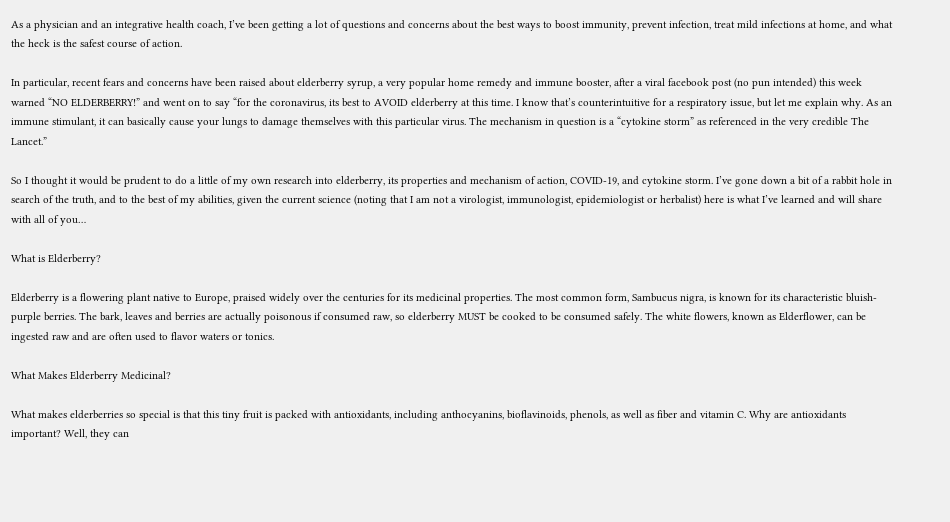As a physician and an integrative health coach, I’ve been getting a lot of questions and concerns about the best ways to boost immunity, prevent infection, treat mild infections at home, and what the heck is the safest course of action.

In particular, recent fears and concerns have been raised about elderberry syrup, a very popular home remedy and immune booster, after a viral facebook post (no pun intended) this week warned “NO ELDERBERRY!” and went on to say “for the coronavirus, its best to AVOID elderberry at this time. I know that’s counterintuitive for a respiratory issue, but let me explain why. As an immune stimulant, it can basically cause your lungs to damage themselves with this particular virus. The mechanism in question is a “cytokine storm” as referenced in the very credible The Lancet.”

So I thought it would be prudent to do a little of my own research into elderberry, its properties and mechanism of action, COVID-19, and cytokine storm. I’ve gone down a bit of a rabbit hole in search of the truth, and to the best of my abilities, given the current science (noting that I am not a virologist, immunologist, epidemiologist or herbalist) here is what I’ve learned and will share with all of you…

What is Elderberry?

Elderberry is a flowering plant native to Europe, praised widely over the centuries for its medicinal properties. The most common form, Sambucus nigra, is known for its characteristic bluish-purple berries. The bark, leaves and berries are actually poisonous if consumed raw, so elderberry MUST be cooked to be consumed safely. The white flowers, known as Elderflower, can be ingested raw and are often used to flavor waters or tonics.

What Makes Elderberry Medicinal?

What makes elderberries so special is that this tiny fruit is packed with antioxidants, including anthocyanins, bioflavinoids, phenols, as well as fiber and vitamin C. Why are antioxidants important? Well, they can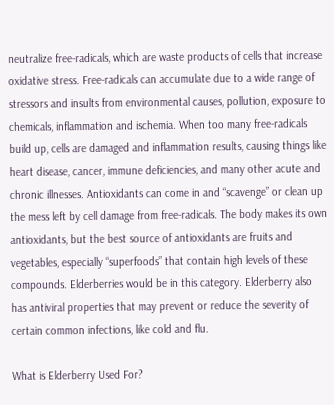neutralize free-radicals, which are waste products of cells that increase oxidative stress. Free-radicals can accumulate due to a wide range of stressors and insults from environmental causes, pollution, exposure to chemicals, inflammation and ischemia. When too many free-radicals build up, cells are damaged and inflammation results, causing things like heart disease, cancer, immune deficiencies, and many other acute and chronic illnesses. Antioxidants can come in and “scavenge” or clean up the mess left by cell damage from free-radicals. The body makes its own antioxidants, but the best source of antioxidants are fruits and vegetables, especially “superfoods” that contain high levels of these compounds. Elderberries would be in this category. Elderberry also has antiviral properties that may prevent or reduce the severity of certain common infections, like cold and flu.

What is Elderberry Used For?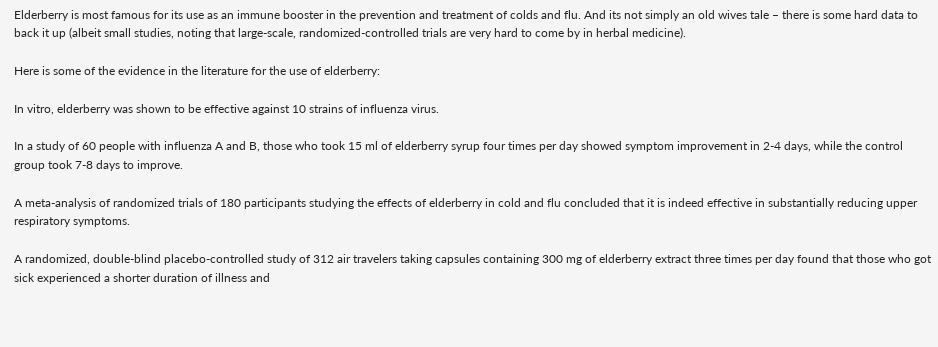Elderberry is most famous for its use as an immune booster in the prevention and treatment of colds and flu. And its not simply an old wives tale – there is some hard data to back it up (albeit small studies, noting that large-scale, randomized-controlled trials are very hard to come by in herbal medicine).

Here is some of the evidence in the literature for the use of elderberry:

In vitro, elderberry was shown to be effective against 10 strains of influenza virus.

In a study of 60 people with influenza A and B, those who took 15 ml of elderberry syrup four times per day showed symptom improvement in 2-4 days, while the control group took 7-8 days to improve.

A meta-analysis of randomized trials of 180 participants studying the effects of elderberry in cold and flu concluded that it is indeed effective in substantially reducing upper respiratory symptoms.

A randomized, double-blind placebo-controlled study of 312 air travelers taking capsules containing 300 mg of elderberry extract three times per day found that those who got sick experienced a shorter duration of illness and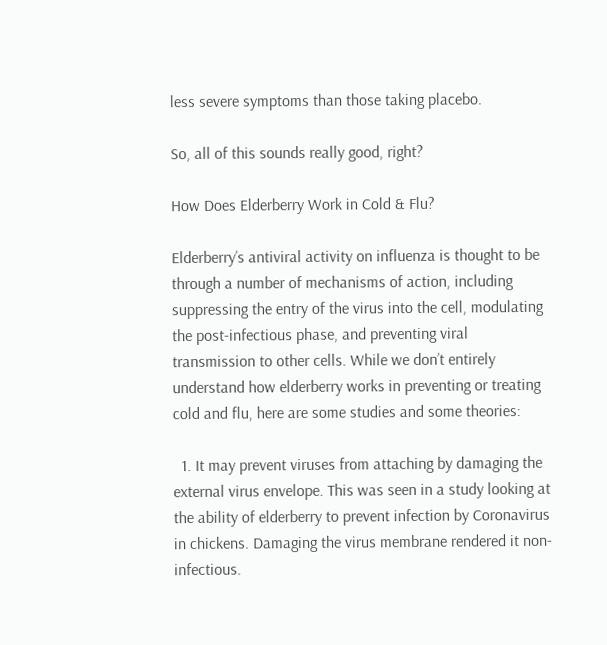less severe symptoms than those taking placebo.

So, all of this sounds really good, right?

How Does Elderberry Work in Cold & Flu?

Elderberry’s antiviral activity on influenza is thought to be through a number of mechanisms of action, including suppressing the entry of the virus into the cell, modulating the post-infectious phase, and preventing viral transmission to other cells. While we don’t entirely understand how elderberry works in preventing or treating cold and flu, here are some studies and some theories:

  1. It may prevent viruses from attaching by damaging the external virus envelope. This was seen in a study looking at the ability of elderberry to prevent infection by Coronavirus in chickens. Damaging the virus membrane rendered it non-infectious.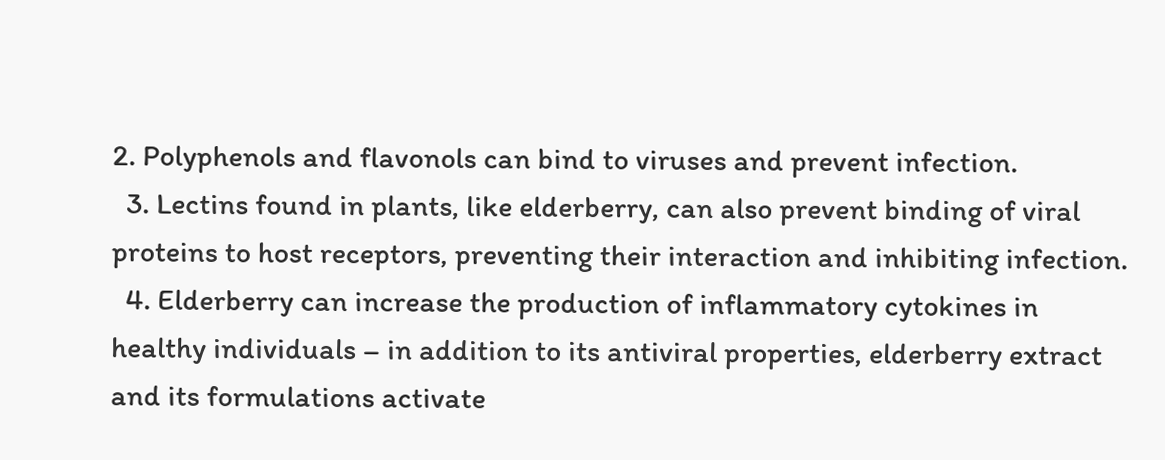2. Polyphenols and flavonols can bind to viruses and prevent infection.
  3. Lectins found in plants, like elderberry, can also prevent binding of viral proteins to host receptors, preventing their interaction and inhibiting infection.
  4. Elderberry can increase the production of inflammatory cytokines in healthy individuals – in addition to its antiviral properties, elderberry extract and its formulations activate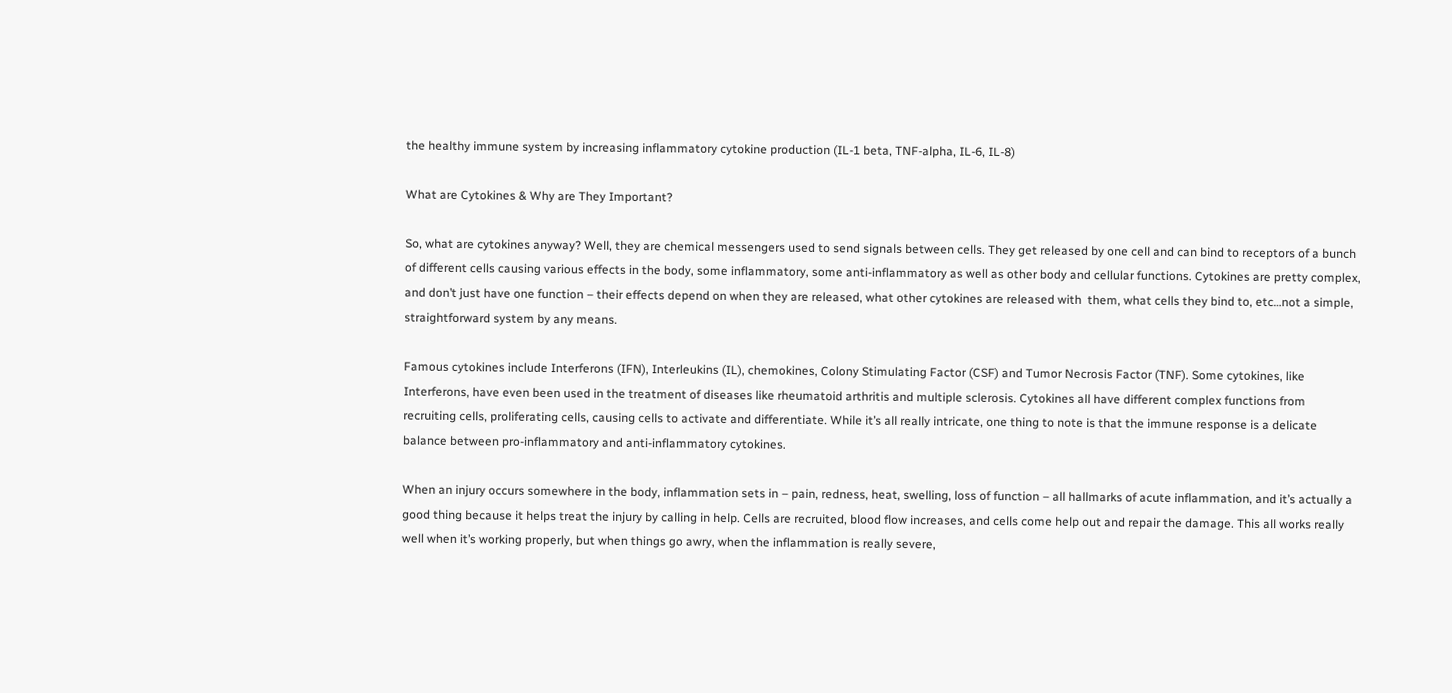the healthy immune system by increasing inflammatory cytokine production (IL-1 beta, TNF-alpha, IL-6, IL-8)

What are Cytokines & Why are They Important?

So, what are cytokines anyway? Well, they are chemical messengers used to send signals between cells. They get released by one cell and can bind to receptors of a bunch of different cells causing various effects in the body, some inflammatory, some anti-inflammatory as well as other body and cellular functions. Cytokines are pretty complex, and don’t just have one function – their effects depend on when they are released, what other cytokines are released with  them, what cells they bind to, etc…not a simple, straightforward system by any means.

Famous cytokines include Interferons (IFN), Interleukins (IL), chemokines, Colony Stimulating Factor (CSF) and Tumor Necrosis Factor (TNF). Some cytokines, like Interferons, have even been used in the treatment of diseases like rheumatoid arthritis and multiple sclerosis. Cytokines all have different complex functions from recruiting cells, proliferating cells, causing cells to activate and differentiate. While it’s all really intricate, one thing to note is that the immune response is a delicate balance between pro-inflammatory and anti-inflammatory cytokines.

When an injury occurs somewhere in the body, inflammation sets in – pain, redness, heat, swelling, loss of function – all hallmarks of acute inflammation, and it’s actually a good thing because it helps treat the injury by calling in help. Cells are recruited, blood flow increases, and cells come help out and repair the damage. This all works really well when it’s working properly, but when things go awry, when the inflammation is really severe,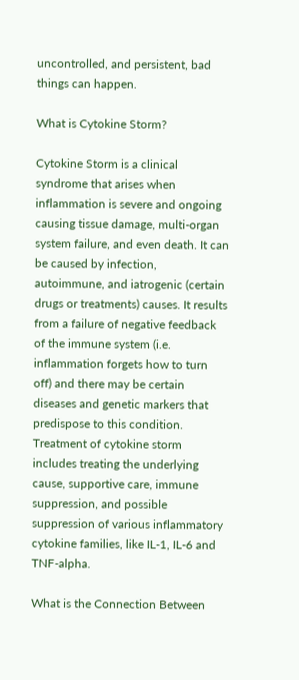uncontrolled, and persistent, bad things can happen.

What is Cytokine Storm?

Cytokine Storm is a clinical syndrome that arises when inflammation is severe and ongoing causing tissue damage, multi-organ system failure, and even death. It can be caused by infection, autoimmune, and iatrogenic (certain drugs or treatments) causes. It results from a failure of negative feedback of the immune system (i.e. inflammation forgets how to turn off) and there may be certain diseases and genetic markers that predispose to this condition. Treatment of cytokine storm includes treating the underlying cause, supportive care, immune suppression, and possible suppression of various inflammatory cytokine families, like IL-1, IL-6 and TNF-alpha.

What is the Connection Between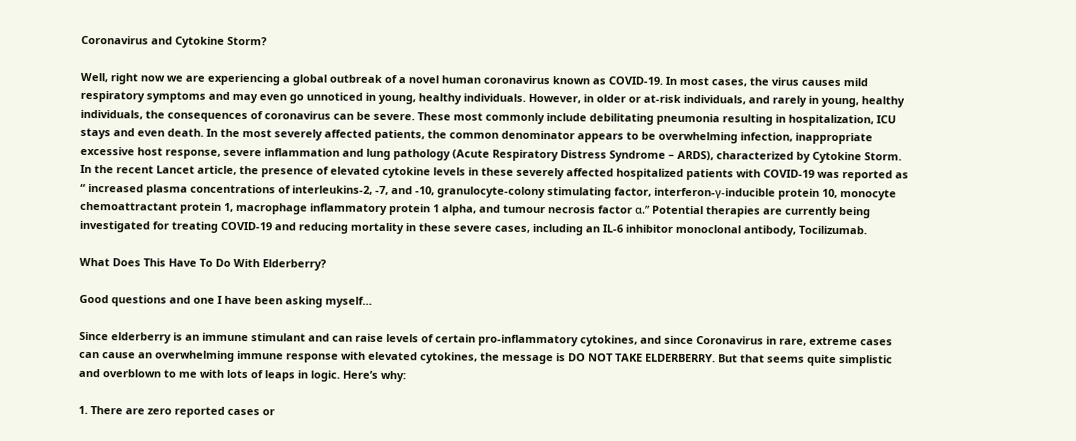Coronavirus and Cytokine Storm?

Well, right now we are experiencing a global outbreak of a novel human coronavirus known as COVID-19. In most cases, the virus causes mild respiratory symptoms and may even go unnoticed in young, healthy individuals. However, in older or at-risk individuals, and rarely in young, healthy individuals, the consequences of coronavirus can be severe. These most commonly include debilitating pneumonia resulting in hospitalization, ICU stays and even death. In the most severely affected patients, the common denominator appears to be overwhelming infection, inappropriate excessive host response, severe inflammation and lung pathology (Acute Respiratory Distress Syndrome – ARDS), characterized by Cytokine Storm. In the recent Lancet article, the presence of elevated cytokine levels in these severely affected hospitalized patients with COVID-19 was reported as “ increased plasma concentrations of interleukins-2, -7, and -10, granulocyte-colony stimulating factor, interferon-γ-inducible protein 10, monocyte chemoattractant protein 1, macrophage inflammatory protein 1 alpha, and tumour necrosis factor α.” Potential therapies are currently being investigated for treating COVID-19 and reducing mortality in these severe cases, including an IL-6 inhibitor monoclonal antibody, Tocilizumab.

What Does This Have To Do With Elderberry?

Good questions and one I have been asking myself…

Since elderberry is an immune stimulant and can raise levels of certain pro-inflammatory cytokines, and since Coronavirus in rare, extreme cases can cause an overwhelming immune response with elevated cytokines, the message is DO NOT TAKE ELDERBERRY. But that seems quite simplistic and overblown to me with lots of leaps in logic. Here’s why:

1. There are zero reported cases or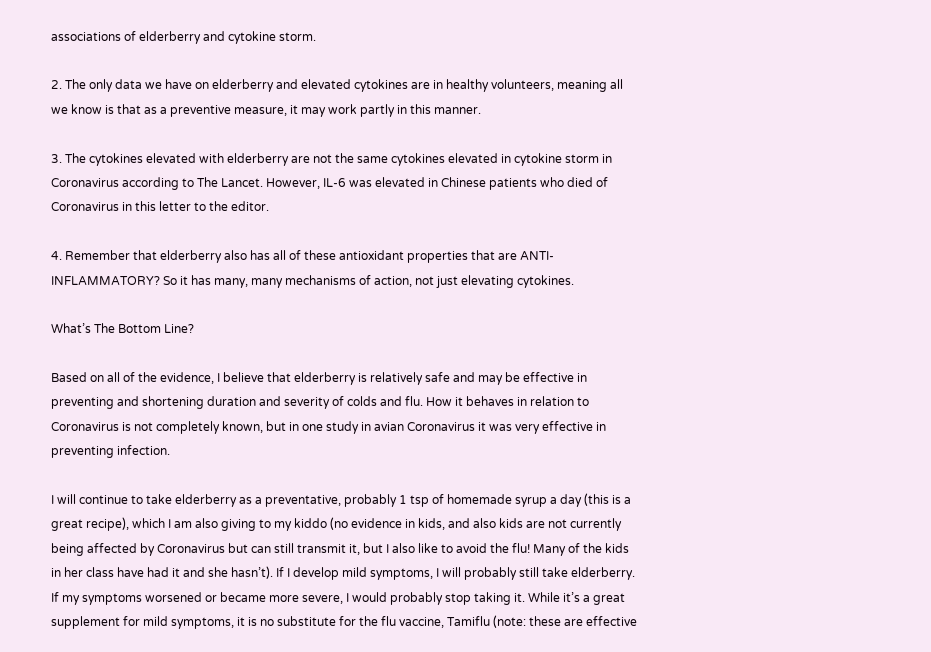associations of elderberry and cytokine storm.

2. The only data we have on elderberry and elevated cytokines are in healthy volunteers, meaning all we know is that as a preventive measure, it may work partly in this manner.

3. The cytokines elevated with elderberry are not the same cytokines elevated in cytokine storm in Coronavirus according to The Lancet. However, IL-6 was elevated in Chinese patients who died of Coronavirus in this letter to the editor.

4. Remember that elderberry also has all of these antioxidant properties that are ANTI-INFLAMMATORY? So it has many, many mechanisms of action, not just elevating cytokines.

What’s The Bottom Line?

Based on all of the evidence, I believe that elderberry is relatively safe and may be effective in preventing and shortening duration and severity of colds and flu. How it behaves in relation to Coronavirus is not completely known, but in one study in avian Coronavirus it was very effective in preventing infection.

I will continue to take elderberry as a preventative, probably 1 tsp of homemade syrup a day (this is a great recipe), which I am also giving to my kiddo (no evidence in kids, and also kids are not currently being affected by Coronavirus but can still transmit it, but I also like to avoid the flu! Many of the kids in her class have had it and she hasn’t). If I develop mild symptoms, I will probably still take elderberry. If my symptoms worsened or became more severe, I would probably stop taking it. While it’s a great supplement for mild symptoms, it is no substitute for the flu vaccine, Tamiflu (note: these are effective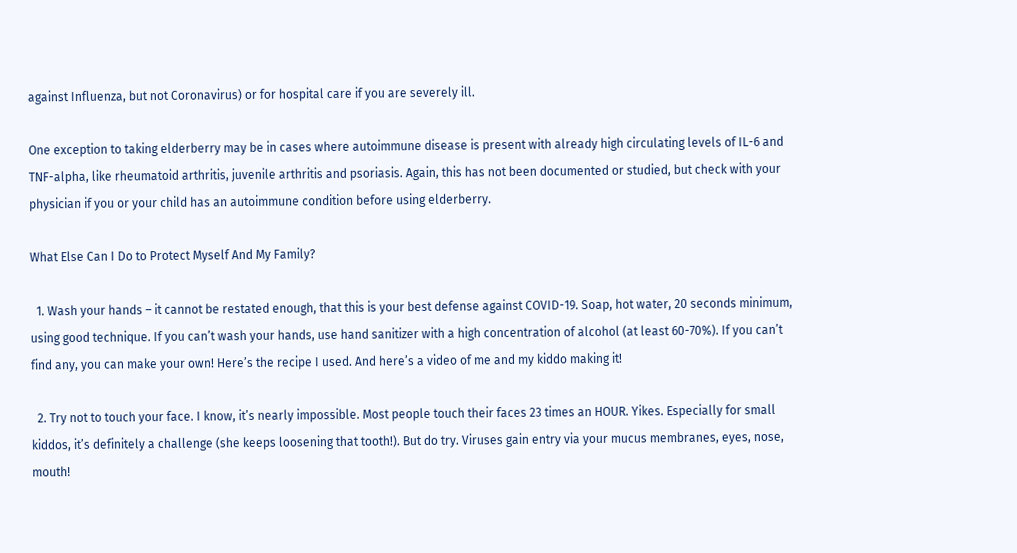against Influenza, but not Coronavirus) or for hospital care if you are severely ill.

One exception to taking elderberry may be in cases where autoimmune disease is present with already high circulating levels of IL-6 and TNF-alpha, like rheumatoid arthritis, juvenile arthritis and psoriasis. Again, this has not been documented or studied, but check with your physician if you or your child has an autoimmune condition before using elderberry.

What Else Can I Do to Protect Myself And My Family?

  1. Wash your hands – it cannot be restated enough, that this is your best defense against COVID-19. Soap, hot water, 20 seconds minimum, using good technique. If you can’t wash your hands, use hand sanitizer with a high concentration of alcohol (at least 60-70%). If you can’t find any, you can make your own! Here’s the recipe I used. And here’s a video of me and my kiddo making it!

  2. Try not to touch your face. I know, it’s nearly impossible. Most people touch their faces 23 times an HOUR. Yikes. Especially for small kiddos, it’s definitely a challenge (she keeps loosening that tooth!). But do try. Viruses gain entry via your mucus membranes, eyes, nose, mouth!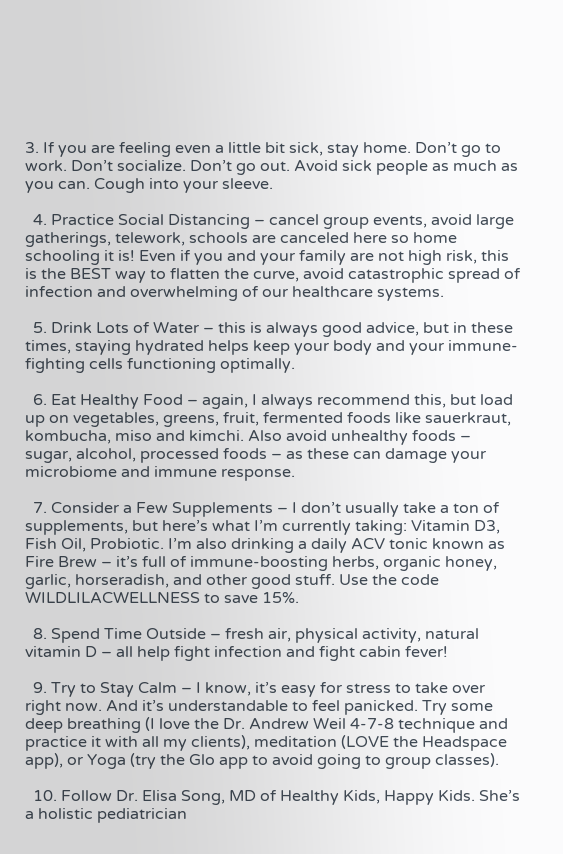3. If you are feeling even a little bit sick, stay home. Don’t go to work. Don’t socialize. Don’t go out. Avoid sick people as much as you can. Cough into your sleeve.

  4. Practice Social Distancing – cancel group events, avoid large gatherings, telework, schools are canceled here so home schooling it is! Even if you and your family are not high risk, this is the BEST way to flatten the curve, avoid catastrophic spread of infection and overwhelming of our healthcare systems.

  5. Drink Lots of Water – this is always good advice, but in these times, staying hydrated helps keep your body and your immune-fighting cells functioning optimally.

  6. Eat Healthy Food – again, I always recommend this, but load up on vegetables, greens, fruit, fermented foods like sauerkraut, kombucha, miso and kimchi. Also avoid unhealthy foods – sugar, alcohol, processed foods – as these can damage your microbiome and immune response.

  7. Consider a Few Supplements – I don’t usually take a ton of supplements, but here’s what I’m currently taking: Vitamin D3, Fish Oil, Probiotic. I’m also drinking a daily ACV tonic known as Fire Brew – it’s full of immune-boosting herbs, organic honey, garlic, horseradish, and other good stuff. Use the code WILDLILACWELLNESS to save 15%.

  8. Spend Time Outside – fresh air, physical activity, natural vitamin D – all help fight infection and fight cabin fever!

  9. Try to Stay Calm – I know, it’s easy for stress to take over right now. And it’s understandable to feel panicked. Try some deep breathing (I love the Dr. Andrew Weil 4-7-8 technique and practice it with all my clients), meditation (LOVE the Headspace app), or Yoga (try the Glo app to avoid going to group classes).

  10. Follow Dr. Elisa Song, MD of Healthy Kids, Happy Kids. She’s a holistic pediatrician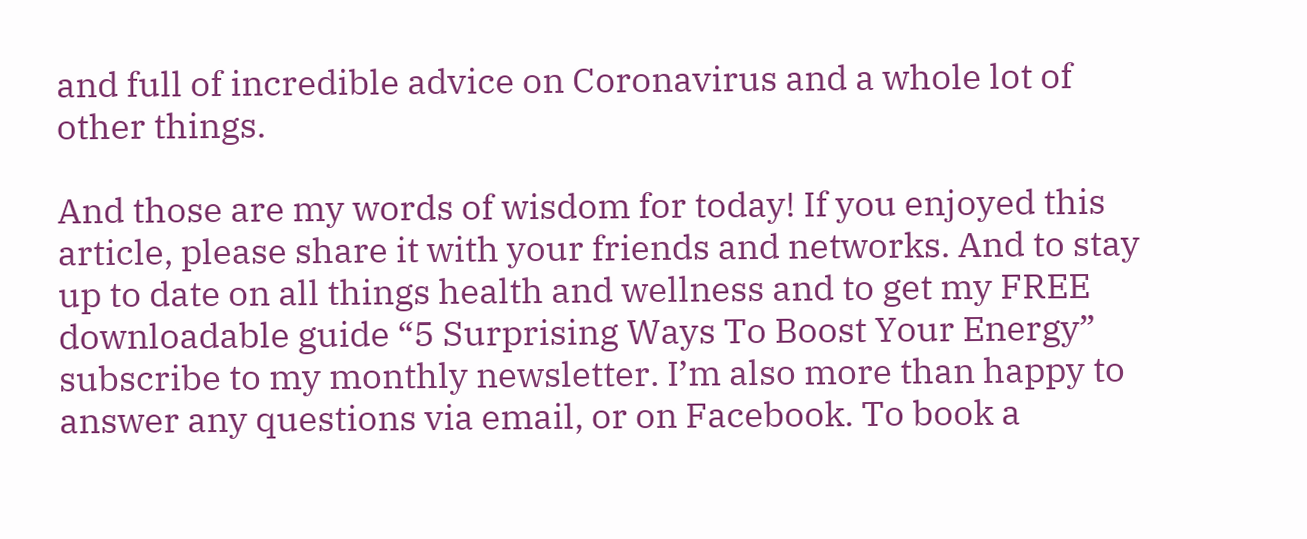and full of incredible advice on Coronavirus and a whole lot of other things.

And those are my words of wisdom for today! If you enjoyed this article, please share it with your friends and networks. And to stay up to date on all things health and wellness and to get my FREE downloadable guide “5 Surprising Ways To Boost Your Energy” subscribe to my monthly newsletter. I’m also more than happy to answer any questions via email, or on Facebook. To book a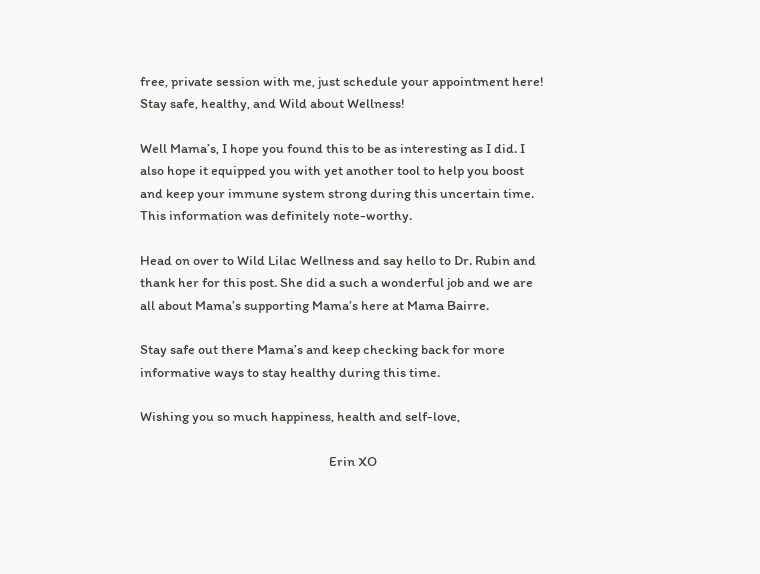free, private session with me, just schedule your appointment here! Stay safe, healthy, and Wild about Wellness!

Well Mama’s, I hope you found this to be as interesting as I did. I also hope it equipped you with yet another tool to help you boost and keep your immune system strong during this uncertain time. This information was definitely note-worthy.

Head on over to Wild Lilac Wellness and say hello to Dr. Rubin and thank her for this post. She did a such a wonderful job and we are all about Mama’s supporting Mama’s here at Mama Bairre.

Stay safe out there Mama’s and keep checking back for more informative ways to stay healthy during this time.

Wishing you so much happiness, health and self-love,

                                                               Erin XO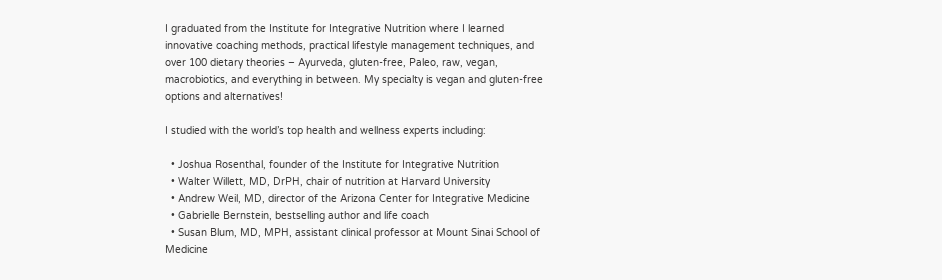I graduated from the Institute for Integrative Nutrition where I learned innovative coaching methods, practical lifestyle management techniques, and over 100 dietary theories – Ayurveda, gluten-free, Paleo, raw, vegan, macrobiotics, and everything in between. My specialty is vegan and gluten-free options and alternatives!

I studied with the world’s top health and wellness experts including:

  • Joshua Rosenthal, founder of the Institute for Integrative Nutrition
  • Walter Willett, MD, DrPH, chair of nutrition at Harvard University
  • Andrew Weil, MD, director of the Arizona Center for Integrative Medicine
  • Gabrielle Bernstein, bestselling author and life coach
  • Susan Blum, MD, MPH, assistant clinical professor at Mount Sinai School of Medicine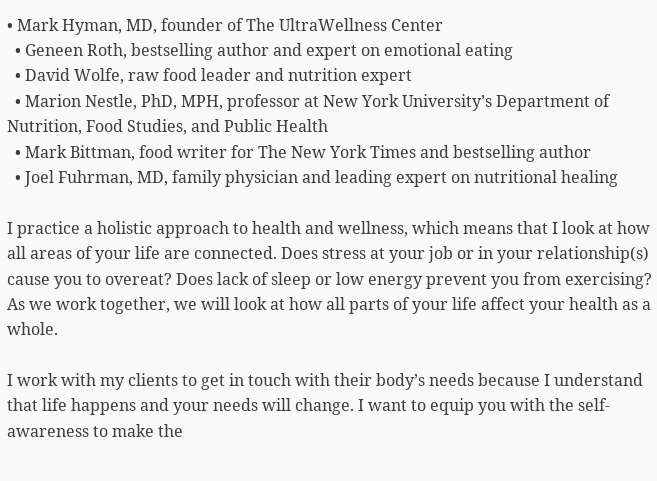• Mark Hyman, MD, founder of The UltraWellness Center
  • Geneen Roth, bestselling author and expert on emotional eating
  • David Wolfe, raw food leader and nutrition expert
  • Marion Nestle, PhD, MPH, professor at New York University’s Department of Nutrition, Food Studies, and Public Health
  • Mark Bittman, food writer for The New York Times and bestselling author
  • Joel Fuhrman, MD, family physician and leading expert on nutritional healing

I practice a holistic approach to health and wellness, which means that I look at how all areas of your life are connected. Does stress at your job or in your relationship(s) cause you to overeat? Does lack of sleep or low energy prevent you from exercising? As we work together, we will look at how all parts of your life affect your health as a whole.

I work with my clients to get in touch with their body’s needs because I understand that life happens and your needs will change. I want to equip you with the self-awareness to make the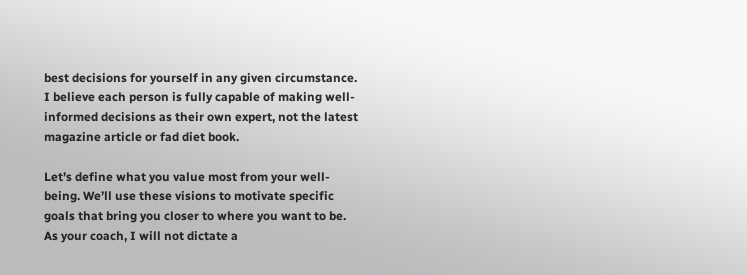best decisions for yourself in any given circumstance. I believe each person is fully capable of making well-informed decisions as their own expert, not the latest magazine article or fad diet book.

Let’s define what you value most from your well-being. We’ll use these visions to motivate specific goals that bring you closer to where you want to be. As your coach, I will not dictate a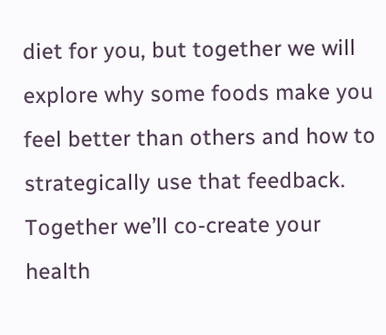diet for you, but together we will explore why some foods make you feel better than others and how to strategically use that feedback. Together we’ll co-create your health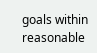goals within reasonable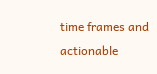time frames and actionable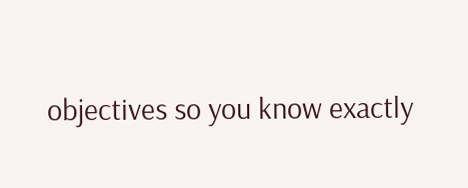objectives so you know exactly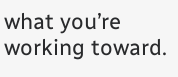what you’re working toward.